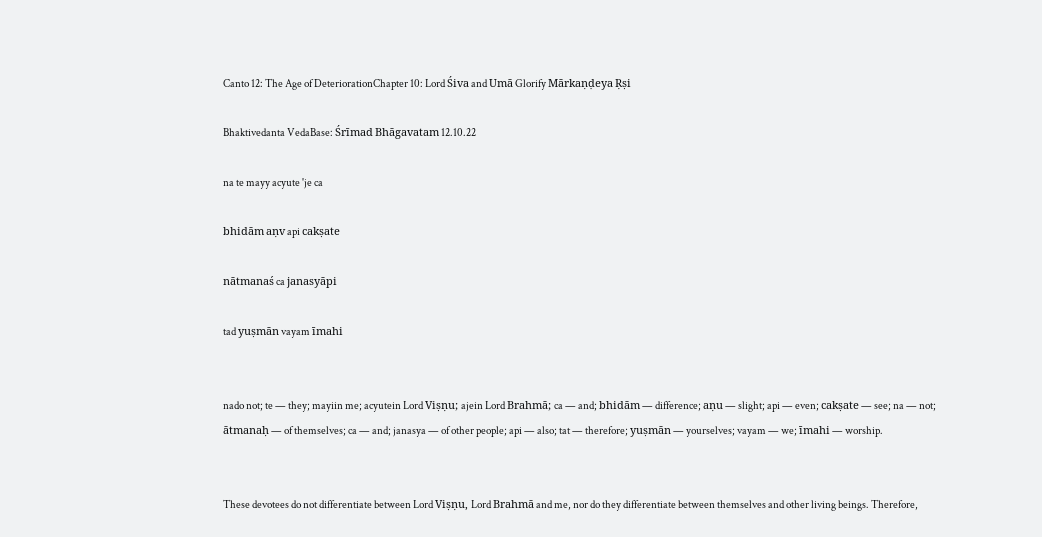Canto 12: The Age of DeteriorationChapter 10: Lord Śiva and Umā Glorify Mārkaṇḍeya Ṛṣi

Bhaktivedanta VedaBase: Śrīmad Bhāgavatam 12.10.22

na te mayy acyute 'je ca

bhidām aṇv api cakṣate

nātmanaś ca janasyāpi

tad yuṣmān vayam īmahi


nado not; te — they; mayiin me; acyutein Lord Viṣṇu; ajein Lord Brahmā; ca — and; bhidām — difference; aṇu — slight; api — even; cakṣate — see; na — not; ātmanaḥ — of themselves; ca — and; janasya — of other people; api — also; tat — therefore; yuṣmān — yourselves; vayam — we; īmahi — worship.


These devotees do not differentiate between Lord Viṣṇu, Lord Brahmā and me, nor do they differentiate between themselves and other living beings. Therefore,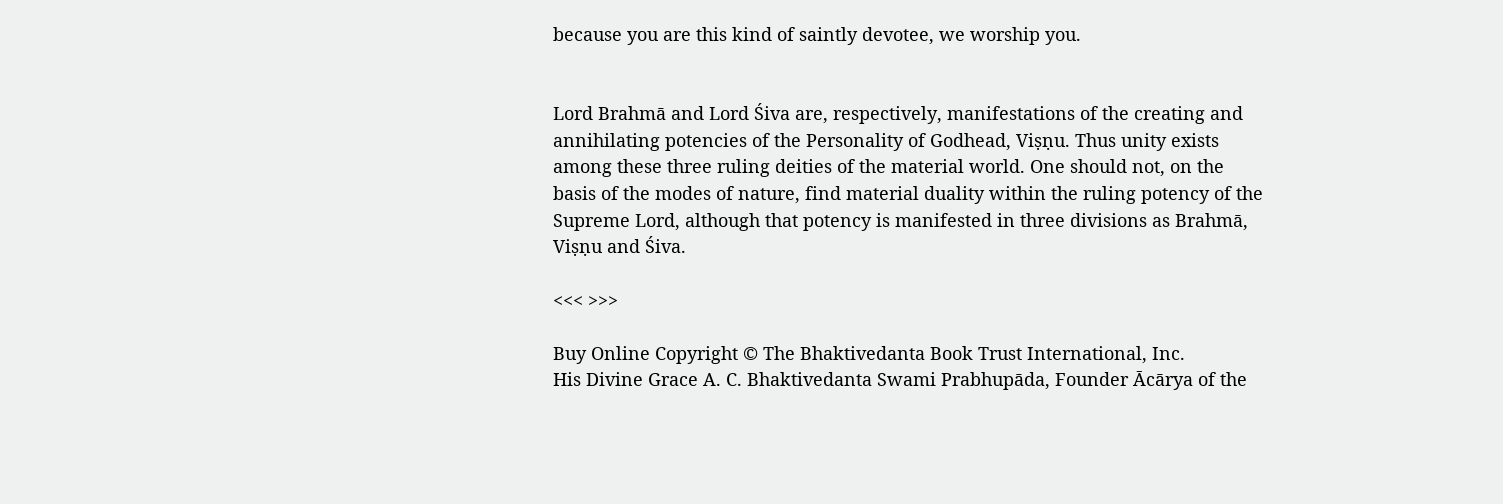because you are this kind of saintly devotee, we worship you.


Lord Brahmā and Lord Śiva are, respectively, manifestations of the creating and annihilating potencies of the Personality of Godhead, Viṣṇu. Thus unity exists among these three ruling deities of the material world. One should not, on the basis of the modes of nature, find material duality within the ruling potency of the Supreme Lord, although that potency is manifested in three divisions as Brahmā, Viṣṇu and Śiva.

<<< >>>

Buy Online Copyright © The Bhaktivedanta Book Trust International, Inc.
His Divine Grace A. C. Bhaktivedanta Swami Prabhupāda, Founder Ācārya of the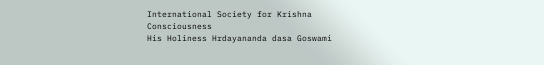International Society for Krishna Consciousness
His Holiness Hrdayananda dasa Goswami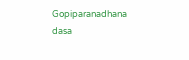Gopiparanadhana dasa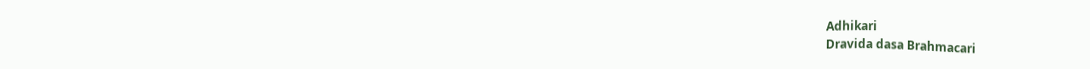Adhikari
Dravida dasa Brahmacari